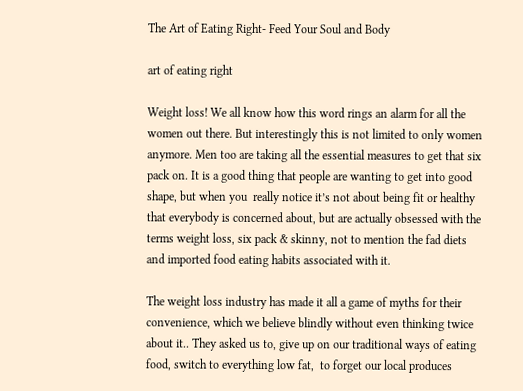The Art of Eating Right- Feed Your Soul and Body

art of eating right

Weight loss! We all know how this word rings an alarm for all the women out there. But interestingly this is not limited to only women anymore. Men too are taking all the essential measures to get that six pack on. It is a good thing that people are wanting to get into good shape, but when you  really notice it’s not about being fit or healthy that everybody is concerned about, but are actually obsessed with the terms weight loss, six pack & skinny, not to mention the fad diets and imported food eating habits associated with it.

The weight loss industry has made it all a game of myths for their convenience, which we believe blindly without even thinking twice about it.. They asked us to, give up on our traditional ways of eating food, switch to everything low fat,  to forget our local produces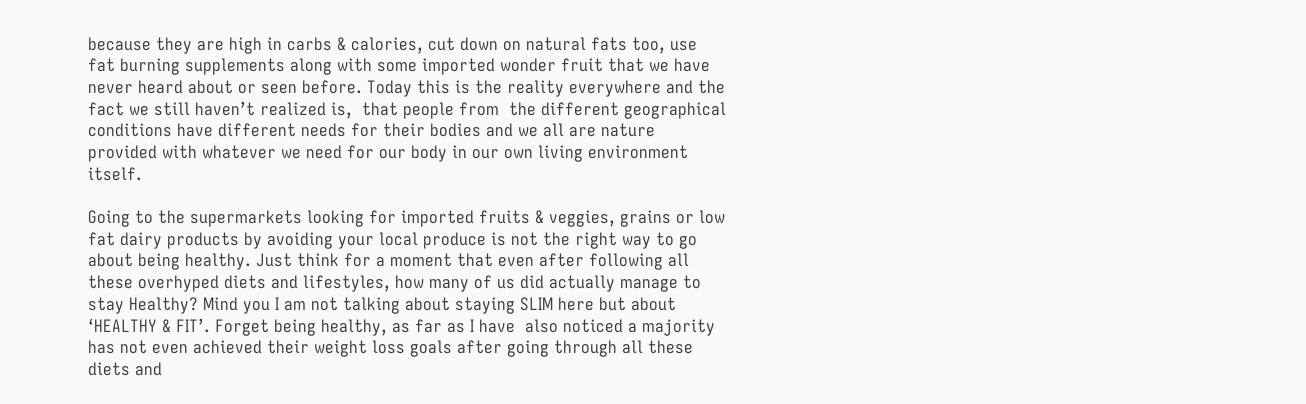because they are high in carbs & calories, cut down on natural fats too, use fat burning supplements along with some imported wonder fruit that we have never heard about or seen before. Today this is the reality everywhere and the fact we still haven’t realized is,  that people from  the different geographical conditions have different needs for their bodies and we all are nature provided with whatever we need for our body in our own living environment itself.

Going to the supermarkets looking for imported fruits & veggies, grains or low fat dairy products by avoiding your local produce is not the right way to go about being healthy. Just think for a moment that even after following all these overhyped diets and lifestyles, how many of us did actually manage to stay Healthy? Mind you I am not talking about staying SLIM here but about ‘HEALTHY & FIT’. Forget being healthy, as far as I have  also noticed a majority has not even achieved their weight loss goals after going through all these diets and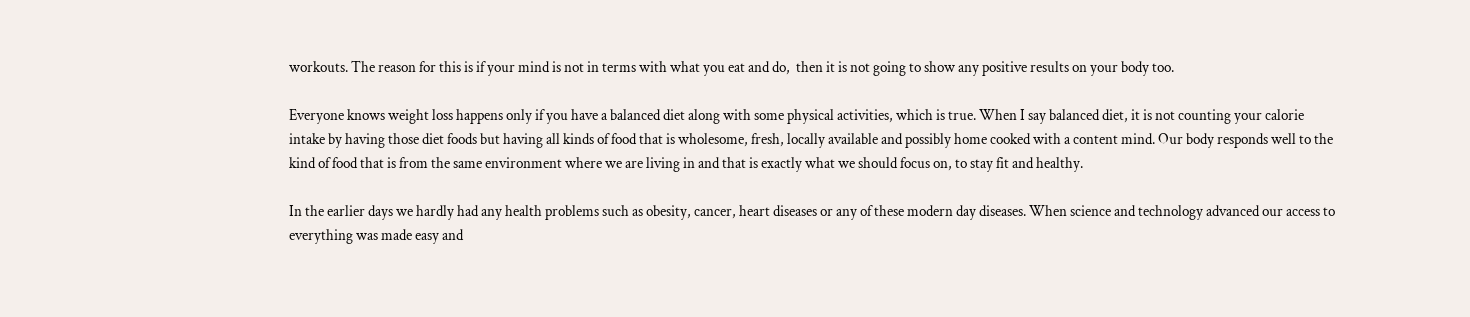workouts. The reason for this is if your mind is not in terms with what you eat and do,  then it is not going to show any positive results on your body too.

Everyone knows weight loss happens only if you have a balanced diet along with some physical activities, which is true. When I say balanced diet, it is not counting your calorie intake by having those diet foods but having all kinds of food that is wholesome, fresh, locally available and possibly home cooked with a content mind. Our body responds well to the kind of food that is from the same environment where we are living in and that is exactly what we should focus on, to stay fit and healthy.

In the earlier days we hardly had any health problems such as obesity, cancer, heart diseases or any of these modern day diseases. When science and technology advanced our access to everything was made easy and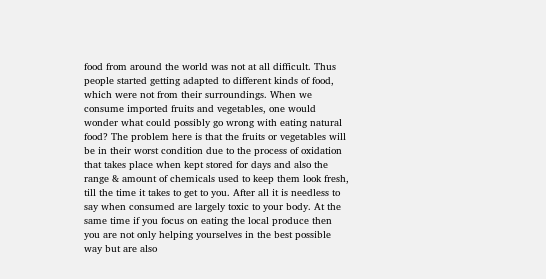food from around the world was not at all difficult. Thus people started getting adapted to different kinds of food, which were not from their surroundings. When we consume imported fruits and vegetables, one would wonder what could possibly go wrong with eating natural food? The problem here is that the fruits or vegetables will be in their worst condition due to the process of oxidation that takes place when kept stored for days and also the range & amount of chemicals used to keep them look fresh, till the time it takes to get to you. After all it is needless to say when consumed are largely toxic to your body. At the same time if you focus on eating the local produce then you are not only helping yourselves in the best possible way but are also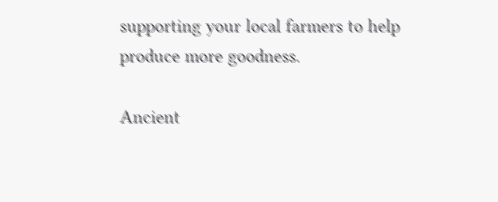supporting your local farmers to help produce more goodness.

Ancient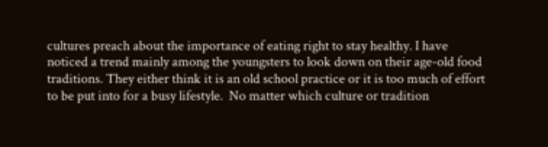cultures preach about the importance of eating right to stay healthy. I have noticed a trend mainly among the youngsters to look down on their age-old food traditions. They either think it is an old school practice or it is too much of effort to be put into for a busy lifestyle.  No matter which culture or tradition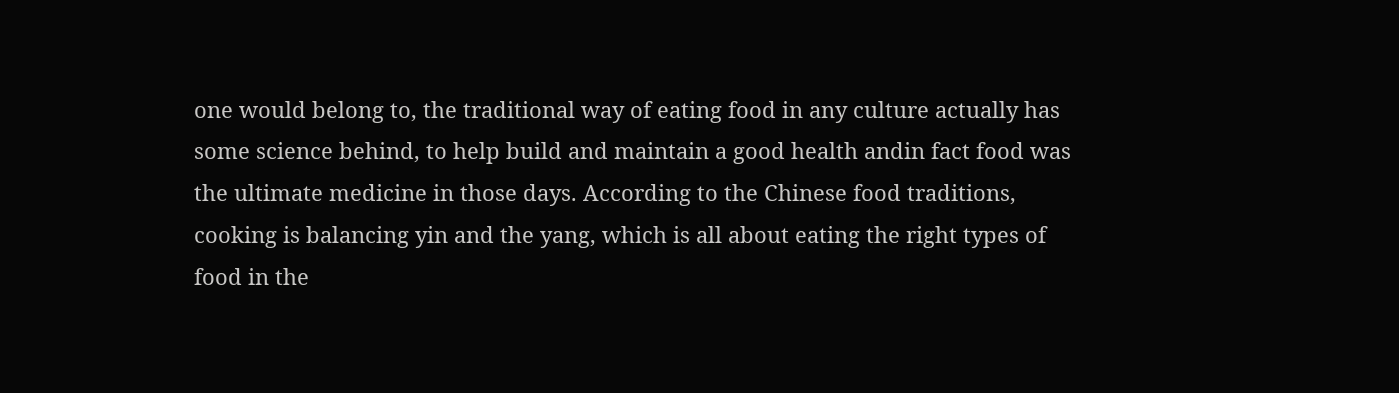one would belong to, the traditional way of eating food in any culture actually has some science behind, to help build and maintain a good health andin fact food was the ultimate medicine in those days. According to the Chinese food traditions, cooking is balancing yin and the yang, which is all about eating the right types of food in the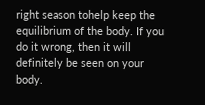right season tohelp keep the equilibrium of the body. If you do it wrong, then it will definitely be seen on your body.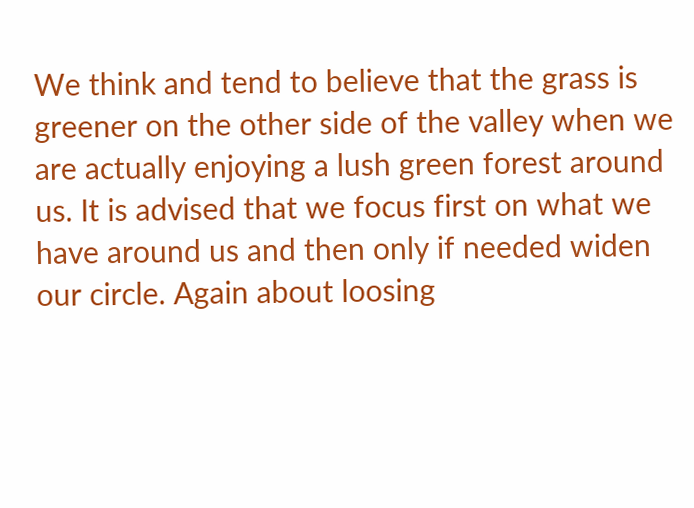We think and tend to believe that the grass is greener on the other side of the valley when we are actually enjoying a lush green forest around us. It is advised that we focus first on what we have around us and then only if needed widen our circle. Again about loosing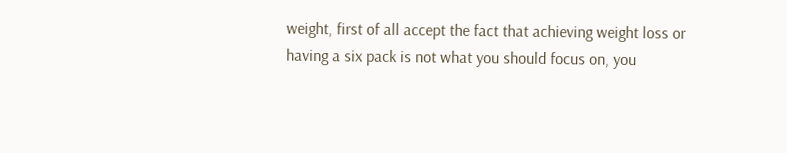weight, first of all accept the fact that achieving weight loss or having a six pack is not what you should focus on, you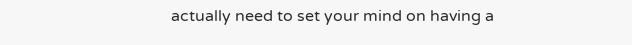actually need to set your mind on having a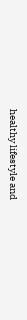healthy lifestyle and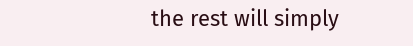the rest will simply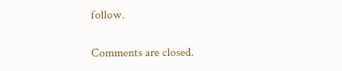follow.

Comments are closed.